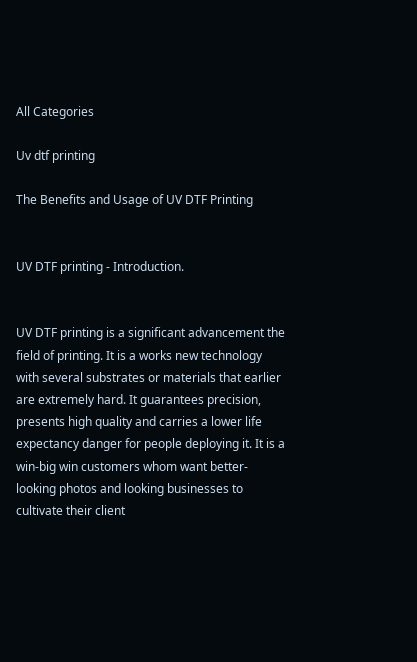All Categories

Uv dtf printing

The Benefits and Usage of UV DTF Printing


UV DTF printing - Introduction.


UV DTF printing is a significant advancement the field of printing. It is a works new technology with several substrates or materials that earlier are extremely hard. It guarantees precision, presents high quality and carries a lower life expectancy danger for people deploying it. It is a win-big win customers whom want better-looking photos and looking businesses to cultivate their client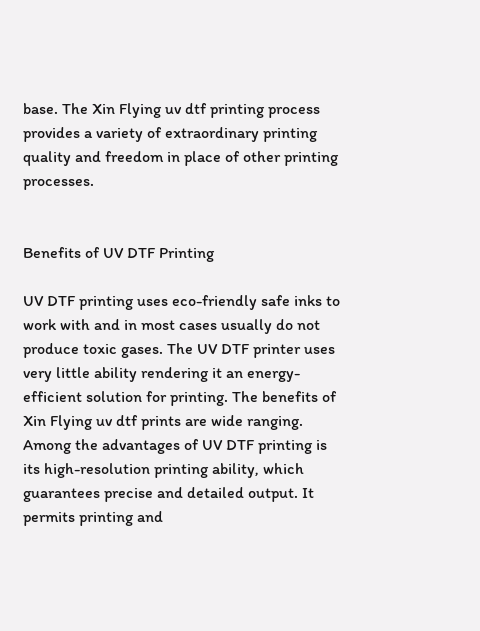base. The Xin Flying uv dtf printing process provides a variety of extraordinary printing quality and freedom in place of other printing processes.


Benefits of UV DTF Printing

UV DTF printing uses eco-friendly safe inks to work with and in most cases usually do not produce toxic gases. The UV DTF printer uses very little ability rendering it an energy-efficient solution for printing. The benefits of Xin Flying uv dtf prints are wide ranging. Among the advantages of UV DTF printing is its high-resolution printing ability, which guarantees precise and detailed output. It permits printing and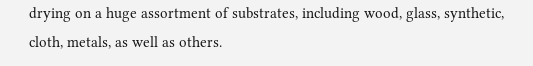drying on a huge assortment of substrates, including wood, glass, synthetic, cloth, metals, as well as others.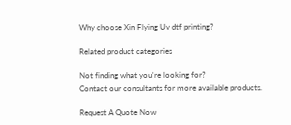Why choose Xin Flying Uv dtf printing?

Related product categories

Not finding what you're looking for?
Contact our consultants for more available products.

Request A Quote Now